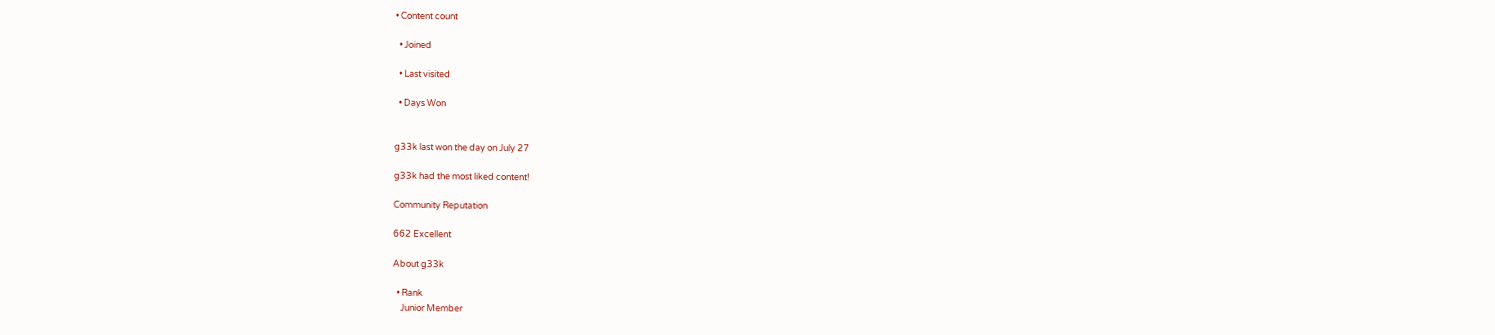• Content count

  • Joined

  • Last visited

  • Days Won


g33k last won the day on July 27

g33k had the most liked content!

Community Reputation

662 Excellent

About g33k

  • Rank
    Junior Member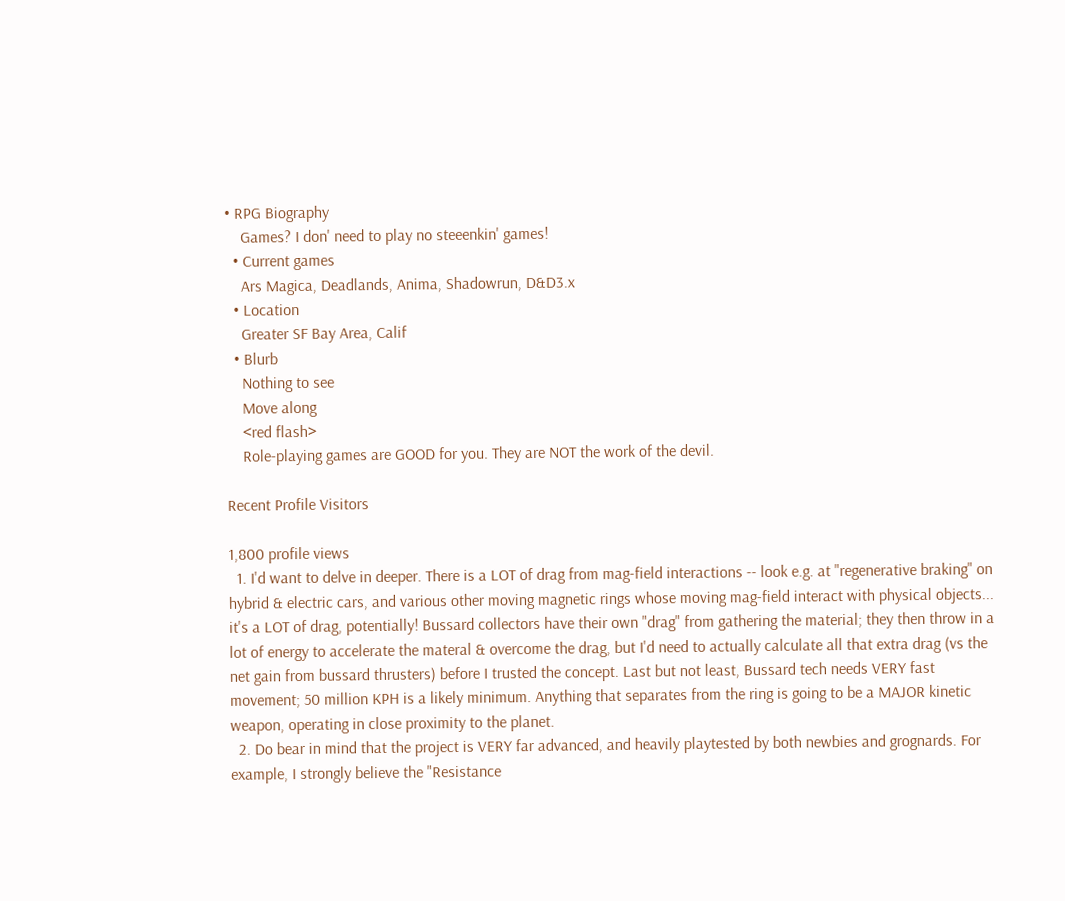• RPG Biography
    Games? I don' need to play no steeenkin' games!
  • Current games
    Ars Magica, Deadlands, Anima, Shadowrun, D&D3.x
  • Location
    Greater SF Bay Area, Calif
  • Blurb
    Nothing to see
    Move along
    <red flash>
    Role-playing games are GOOD for you. They are NOT the work of the devil.

Recent Profile Visitors

1,800 profile views
  1. I'd want to delve in deeper. There is a LOT of drag from mag-field interactions -- look e.g. at "regenerative braking" on hybrid & electric cars, and various other moving magnetic rings whose moving mag-field interact with physical objects... it's a LOT of drag, potentially! Bussard collectors have their own "drag" from gathering the material; they then throw in a lot of energy to accelerate the materal & overcome the drag, but I'd need to actually calculate all that extra drag (vs the net gain from bussard thrusters) before I trusted the concept. Last but not least, Bussard tech needs VERY fast movement; 50 million KPH is a likely minimum. Anything that separates from the ring is going to be a MAJOR kinetic weapon, operating in close proximity to the planet.
  2. Do bear in mind that the project is VERY far advanced, and heavily playtested by both newbies and grognards. For example, I strongly believe the "Resistance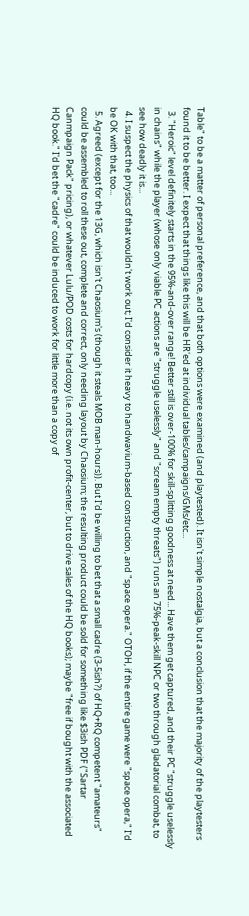Table" to be a matter of personal preference, and that both options were examined (and playtested). It isn't simple nostalgia, but a conclusion that the majority of the playtesters found it to be better. I expect that things like this will be HR'ed at individual tables/campaigns/GMs/etc...
  3. "Heroic" level definitely starts in the 95%-and-over range! Better still is over-100% for skill-splitting goodness at need... Have them get captured, and their PC "struggle uselessly in chains" while the player (whose only viable PC actions are "struggle uselessly" and "scream empty threats") runs an 75%-peak-skill NPC or two through gladatorial combat, to see how deadly it is...
  4. I suspect the physics of that wouldn't work out; I'd consider it heavy to handwavium-based construction, and "space opera." OTOH, if the entire game were "space opera," I'd be OK with that, too...
  5. Agreed (except for the 13G, which isn't Chaosium's (though it steals MOB man-hours)). But I'd be willing to bet that a small cadre (3-5ish?) of HQ+RQ competent "amateurs" could be assembled to roll these out, complete and correct, only needing layout by Chaosium; the resulting product could be sold for something like $3ish PDF ("Sartar Canmpaign Pack" pricing), or whatever Lulu/POD costs for hardcopy (i.e. not its own profit-center, but to drive sales of the HQ books); maybe "free if bought with the associated HQ book." I'd bet the "cadre" could be induced to work for little more than a copy of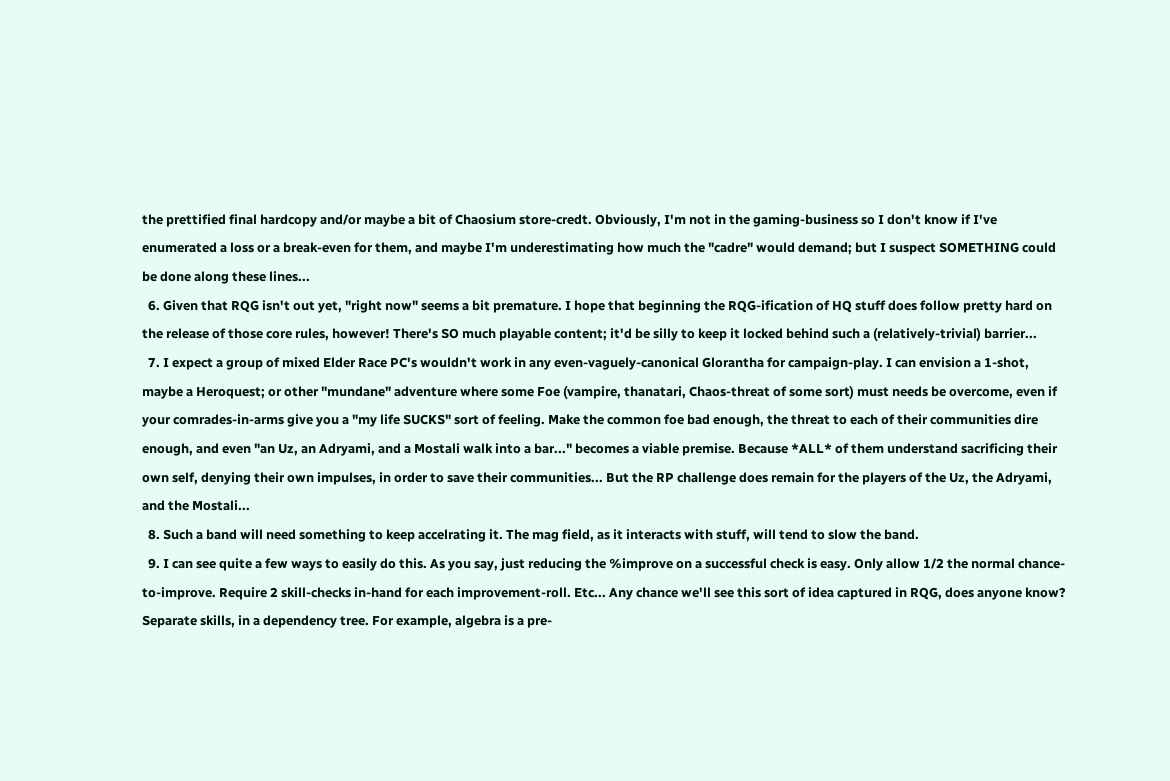the prettified final hardcopy and/or maybe a bit of Chaosium store-credt. Obviously, I'm not in the gaming-business so I don't know if I've enumerated a loss or a break-even for them, and maybe I'm underestimating how much the "cadre" would demand; but I suspect SOMETHING could be done along these lines...
  6. Given that RQG isn't out yet, "right now" seems a bit premature. I hope that beginning the RQG-ification of HQ stuff does follow pretty hard on the release of those core rules, however! There's SO much playable content; it'd be silly to keep it locked behind such a (relatively-trivial) barrier...
  7. I expect a group of mixed Elder Race PC's wouldn't work in any even-vaguely-canonical Glorantha for campaign-play. I can envision a 1-shot, maybe a Heroquest; or other "mundane" adventure where some Foe (vampire, thanatari, Chaos-threat of some sort) must needs be overcome, even if your comrades-in-arms give you a "my life SUCKS" sort of feeling. Make the common foe bad enough, the threat to each of their communities dire enough, and even "an Uz, an Adryami, and a Mostali walk into a bar..." becomes a viable premise. Because *ALL* of them understand sacrificing their own self, denying their own impulses, in order to save their communities... But the RP challenge does remain for the players of the Uz, the Adryami, and the Mostali...
  8. Such a band will need something to keep accelrating it. The mag field, as it interacts with stuff, will tend to slow the band.
  9. I can see quite a few ways to easily do this. As you say, just reducing the %improve on a successful check is easy. Only allow 1/2 the normal chance-to-improve. Require 2 skill-checks in-hand for each improvement-roll. Etc... Any chance we'll see this sort of idea captured in RQG, does anyone know? Separate skills, in a dependency tree. For example, algebra is a pre-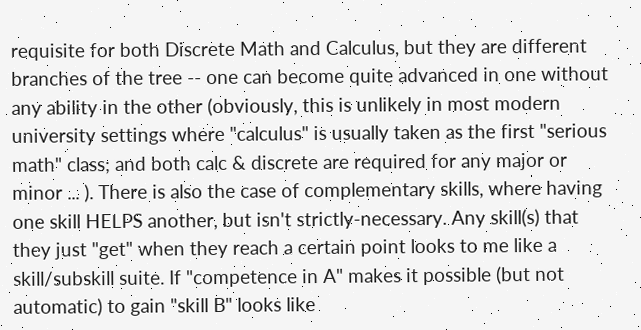requisite for both Discrete Math and Calculus, but they are different branches of the tree -- one can become quite advanced in one without any ability in the other (obviously, this is unlikely in most modern university settings where "calculus" is usually taken as the first "serious math" class; and both calc & discrete are required for any major or minor ... ). There is also the case of complementary skills, where having one skill HELPS another, but isn't strictly-necessary. Any skill(s) that they just "get" when they reach a certain point looks to me like a skill/subskill suite. If "competence in A" makes it possible (but not automatic) to gain "skill B" looks like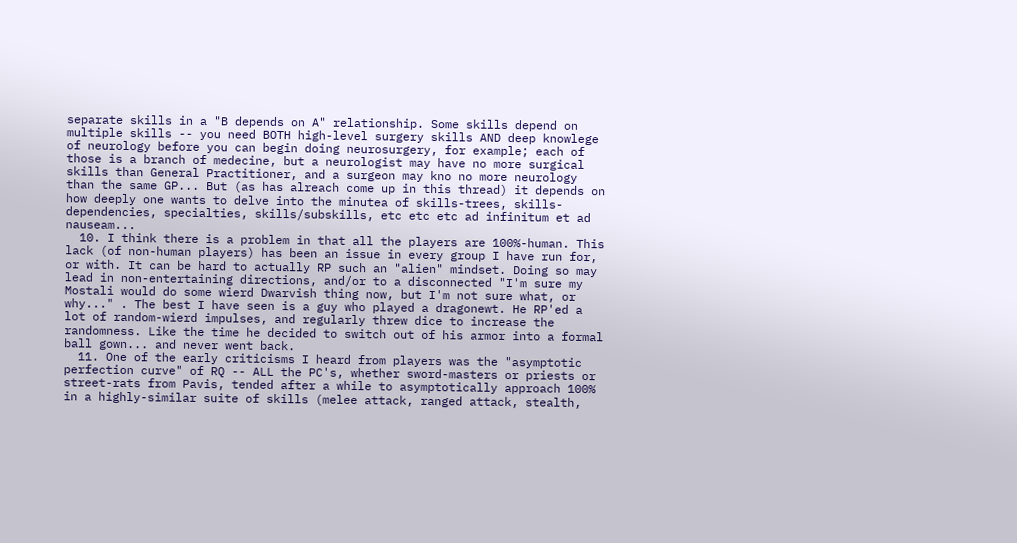separate skills in a "B depends on A" relationship. Some skills depend on multiple skills -- you need BOTH high-level surgery skills AND deep knowlege of neurology before you can begin doing neurosurgery, for example; each of those is a branch of medecine, but a neurologist may have no more surgical skills than General Practitioner, and a surgeon may kno no more neurology than the same GP... But (as has alreach come up in this thread) it depends on how deeply one wants to delve into the minutea of skills-trees, skills-dependencies, specialties, skills/subskills, etc etc etc ad infinitum et ad nauseam...
  10. I think there is a problem in that all the players are 100%-human. This lack (of non-human players) has been an issue in every group I have run for, or with. It can be hard to actually RP such an "alien" mindset. Doing so may lead in non-entertaining directions, and/or to a disconnected "I'm sure my Mostali would do some wierd Dwarvish thing now, but I'm not sure what, or why..." . The best I have seen is a guy who played a dragonewt. He RP'ed a lot of random-wierd impulses, and regularly threw dice to increase the randomness. Like the time he decided to switch out of his armor into a formal ball gown... and never went back.
  11. One of the early criticisms I heard from players was the "asymptotic perfection curve" of RQ -- ALL the PC's, whether sword-masters or priests or street-rats from Pavis, tended after a while to asymptotically approach 100% in a highly-similar suite of skills (melee attack, ranged attack, stealth,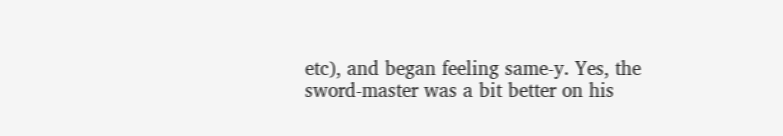etc), and began feeling same-y. Yes, the sword-master was a bit better on his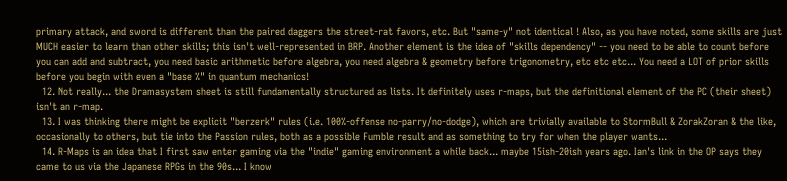primary attack, and sword is different than the paired daggers the street-rat favors, etc. But "same-y" not identical ! Also, as you have noted, some skills are just MUCH easier to learn than other skills; this isn't well-represented in BRP. Another element is the idea of "skills dependency" -- you need to be able to count before you can add and subtract, you need basic arithmetic before algebra, you need algebra & geometry before trigonometry, etc etc etc... You need a LOT of prior skills before you begin with even a "base %" in quantum mechanics!
  12. Not really... the Dramasystem sheet is still fundamentally structured as lists. It definitely uses r-maps, but the definitional element of the PC (their sheet) isn't an r-map.
  13. I was thinking there might be explicit "berzerk" rules (i.e. 100%-offense no-parry/no-dodge), which are trivially available to StormBull & ZorakZoran & the like, occasionally to others, but tie into the Passion rules, both as a possible Fumble result and as something to try for when the player wants...
  14. R-Maps is an idea that I first saw enter gaming via the "indie" gaming environment a while back... maybe 15ish-20ish years ago. Ian's link in the OP says they came to us via the Japanese RPGs in the 90s... I know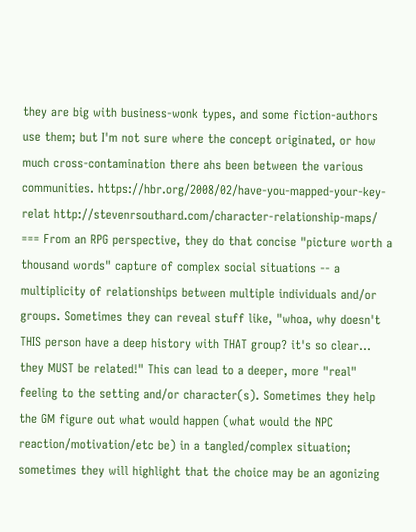they are big with business-wonk types, and some fiction-authors use them; but I'm not sure where the concept originated, or how much cross-contamination there ahs been between the various communities. https://hbr.org/2008/02/have-you-mapped-your-key-relat http://stevenrsouthard.com/character-relationship-maps/ === From an RPG perspective, they do that concise "picture worth a thousand words" capture of complex social situations -- a multiplicity of relationships between multiple individuals and/or groups. Sometimes they can reveal stuff like, "whoa, why doesn't THIS person have a deep history with THAT group? it's so clear... they MUST be related!" This can lead to a deeper, more "real" feeling to the setting and/or character(s). Sometimes they help the GM figure out what would happen (what would the NPC reaction/motivation/etc be) in a tangled/complex situation; sometimes they will highlight that the choice may be an agonizing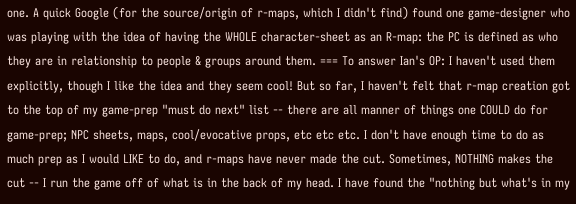one. A quick Google (for the source/origin of r-maps, which I didn't find) found one game-designer who was playing with the idea of having the WHOLE character-sheet as an R-map: the PC is defined as who they are in relationship to people & groups around them. === To answer Ian's OP: I haven't used them explicitly, though I like the idea and they seem cool! But so far, I haven't felt that r-map creation got to the top of my game-prep "must do next" list -- there are all manner of things one COULD do for game-prep; NPC sheets, maps, cool/evocative props, etc etc etc. I don't have enough time to do as much prep as I would LIKE to do, and r-maps have never made the cut. Sometimes, NOTHING makes the cut -- I run the game off of what is in the back of my head. I have found the "nothing but what's in my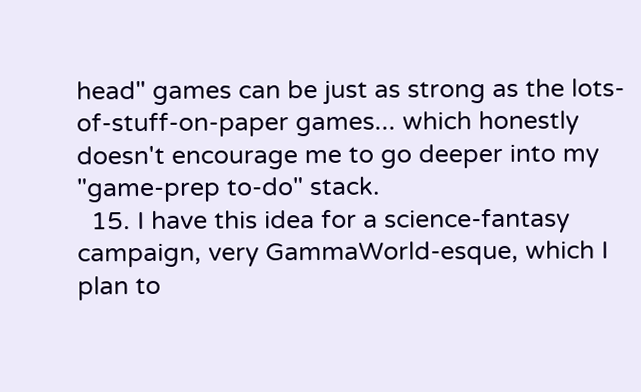head" games can be just as strong as the lots-of-stuff-on-paper games... which honestly doesn't encourage me to go deeper into my "game-prep to-do" stack.
  15. I have this idea for a science-fantasy campaign, very GammaWorld-esque, which I plan to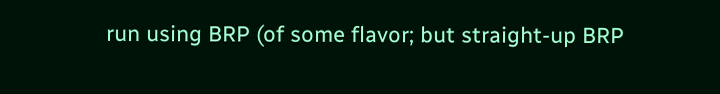run using BRP (of some flavor; but straight-up BRP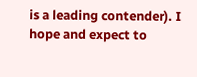is a leading contender). I hope and expect to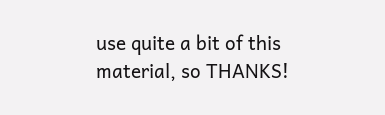use quite a bit of this material, so THANKS!